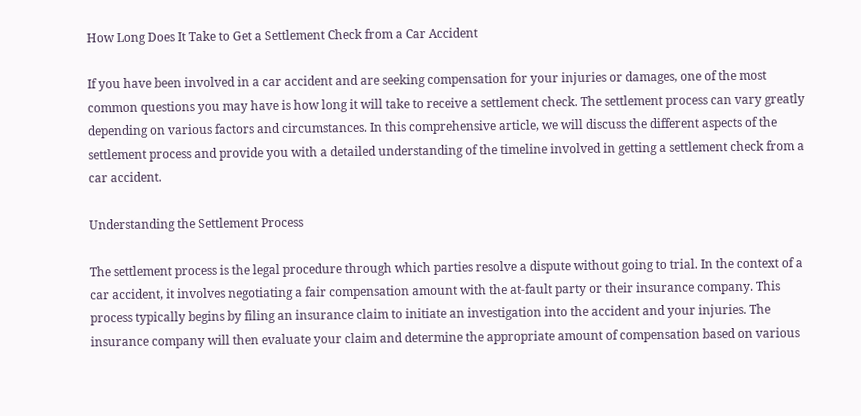How Long Does It Take to Get a Settlement Check from a Car Accident

If you have been involved in a car accident and are seeking compensation for your injuries or damages, one of the most common questions you may have is how long it will take to receive a settlement check. The settlement process can vary greatly depending on various factors and circumstances. In this comprehensive article, we will discuss the different aspects of the settlement process and provide you with a detailed understanding of the timeline involved in getting a settlement check from a car accident.

Understanding the Settlement Process

The settlement process is the legal procedure through which parties resolve a dispute without going to trial. In the context of a car accident, it involves negotiating a fair compensation amount with the at-fault party or their insurance company. This process typically begins by filing an insurance claim to initiate an investigation into the accident and your injuries. The insurance company will then evaluate your claim and determine the appropriate amount of compensation based on various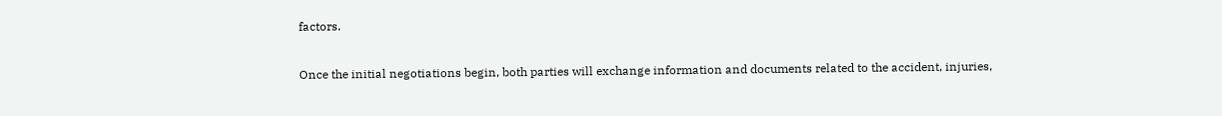factors.

Once the initial negotiations begin, both parties will exchange information and documents related to the accident, injuries,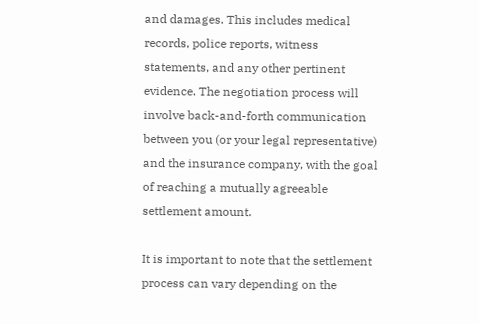and damages. This includes medical records, police reports, witness statements, and any other pertinent evidence. The negotiation process will involve back-and-forth communication between you (or your legal representative) and the insurance company, with the goal of reaching a mutually agreeable settlement amount.

It is important to note that the settlement process can vary depending on the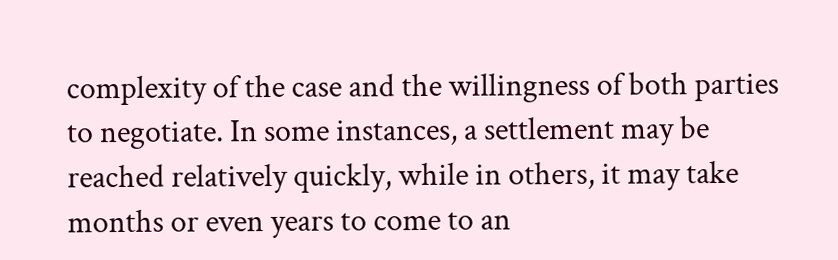complexity of the case and the willingness of both parties to negotiate. In some instances, a settlement may be reached relatively quickly, while in others, it may take months or even years to come to an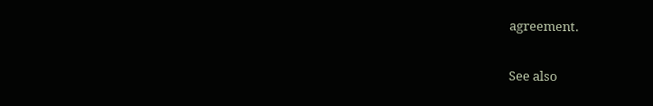agreement.

See also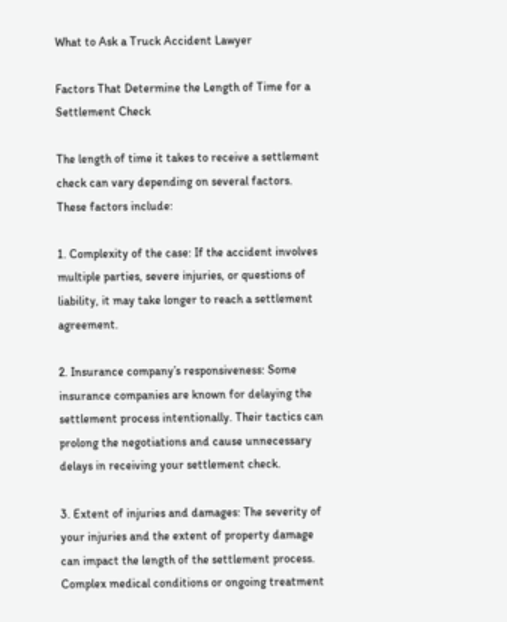What to Ask a Truck Accident Lawyer

Factors That Determine the Length of Time for a Settlement Check

The length of time it takes to receive a settlement check can vary depending on several factors. These factors include:

1. Complexity of the case: If the accident involves multiple parties, severe injuries, or questions of liability, it may take longer to reach a settlement agreement.

2. Insurance company’s responsiveness: Some insurance companies are known for delaying the settlement process intentionally. Their tactics can prolong the negotiations and cause unnecessary delays in receiving your settlement check.

3. Extent of injuries and damages: The severity of your injuries and the extent of property damage can impact the length of the settlement process. Complex medical conditions or ongoing treatment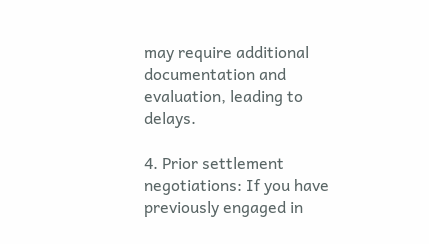may require additional documentation and evaluation, leading to delays.

4. Prior settlement negotiations: If you have previously engaged in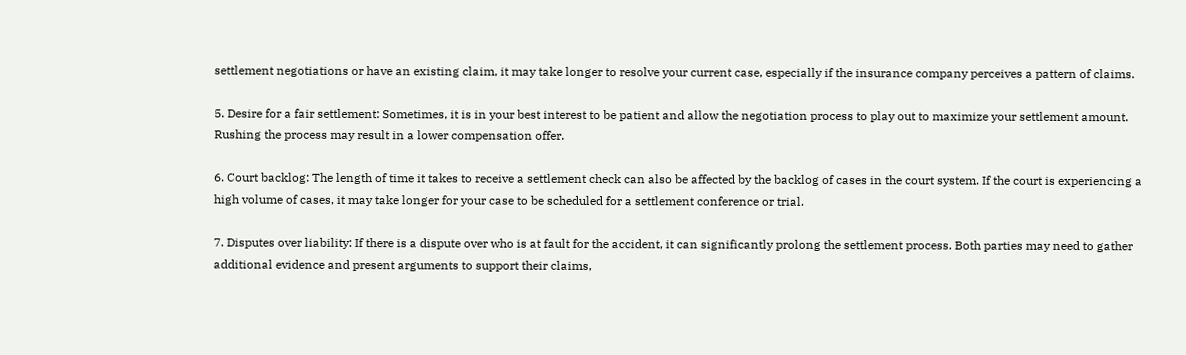settlement negotiations or have an existing claim, it may take longer to resolve your current case, especially if the insurance company perceives a pattern of claims.

5. Desire for a fair settlement: Sometimes, it is in your best interest to be patient and allow the negotiation process to play out to maximize your settlement amount. Rushing the process may result in a lower compensation offer.

6. Court backlog: The length of time it takes to receive a settlement check can also be affected by the backlog of cases in the court system. If the court is experiencing a high volume of cases, it may take longer for your case to be scheduled for a settlement conference or trial.

7. Disputes over liability: If there is a dispute over who is at fault for the accident, it can significantly prolong the settlement process. Both parties may need to gather additional evidence and present arguments to support their claims,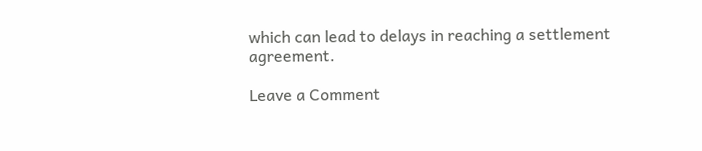which can lead to delays in reaching a settlement agreement.

Leave a Comment